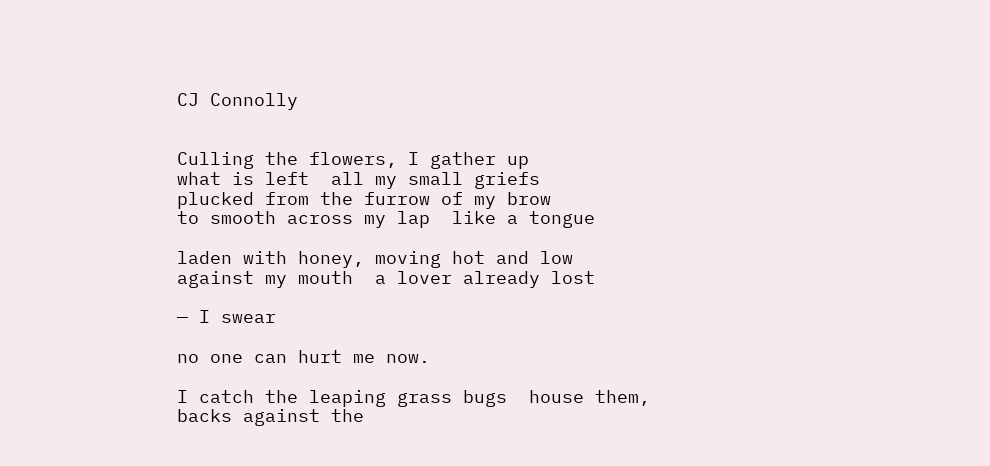CJ Connolly


Culling the flowers, I gather up
what is left  all my small griefs
plucked from the furrow of my brow
to smooth across my lap  like a tongue

laden with honey, moving hot and low
against my mouth  a lover already lost

— I swear

no one can hurt me now.

I catch the leaping grass bugs  house them,
backs against the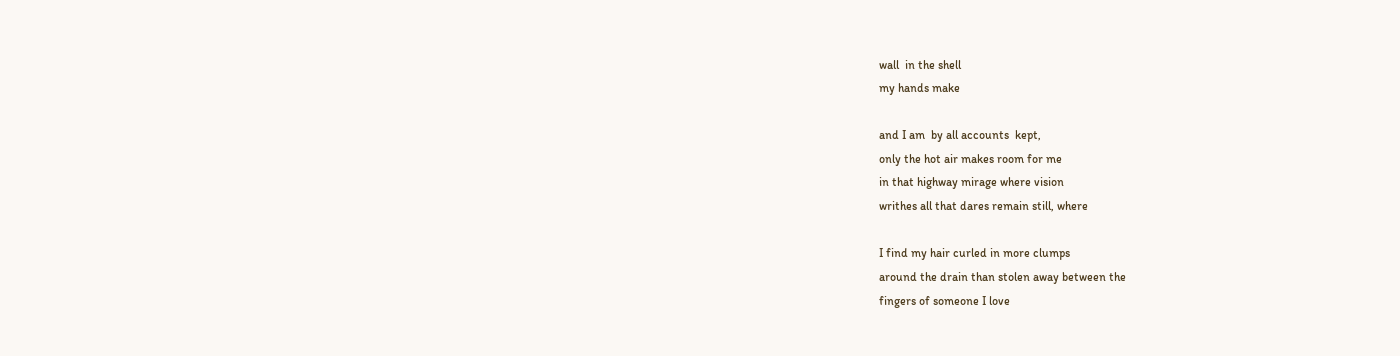wall  in the shell
my hands make

and I am  by all accounts  kept,
only the hot air makes room for me
in that highway mirage where vision
writhes all that dares remain still, where

I find my hair curled in more clumps
around the drain than stolen away between the
fingers of someone I love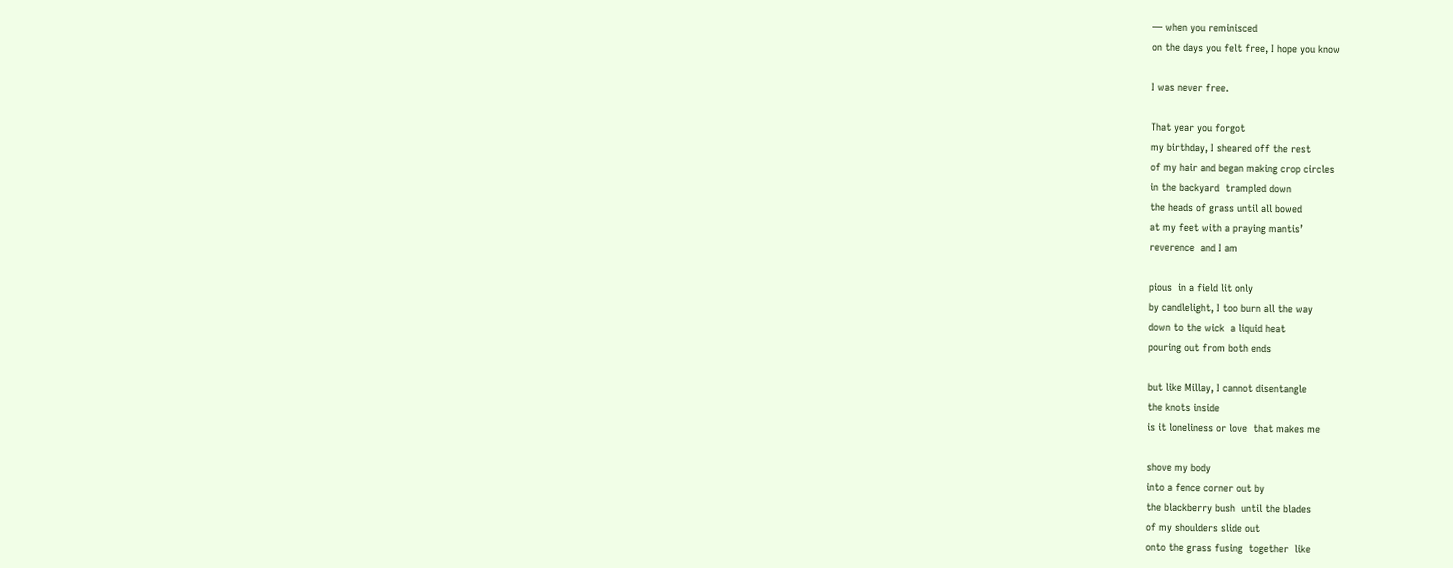— when you reminisced
on the days you felt free, I hope you know

I was never free.

That year you forgot
my birthday, I sheared off the rest
of my hair and began making crop circles
in the backyard  trampled down
the heads of grass until all bowed
at my feet with a praying mantis’
reverence  and I am

pious  in a field lit only
by candlelight, I too burn all the way
down to the wick  a liquid heat
pouring out from both ends

but like Millay, I cannot disentangle
the knots inside
is it loneliness or love  that makes me

shove my body
into a fence corner out by
the blackberry bush  until the blades
of my shoulders slide out
onto the grass fusing  together  like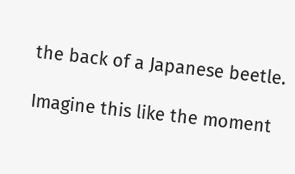the back of a Japanese beetle.

Imagine this like the moment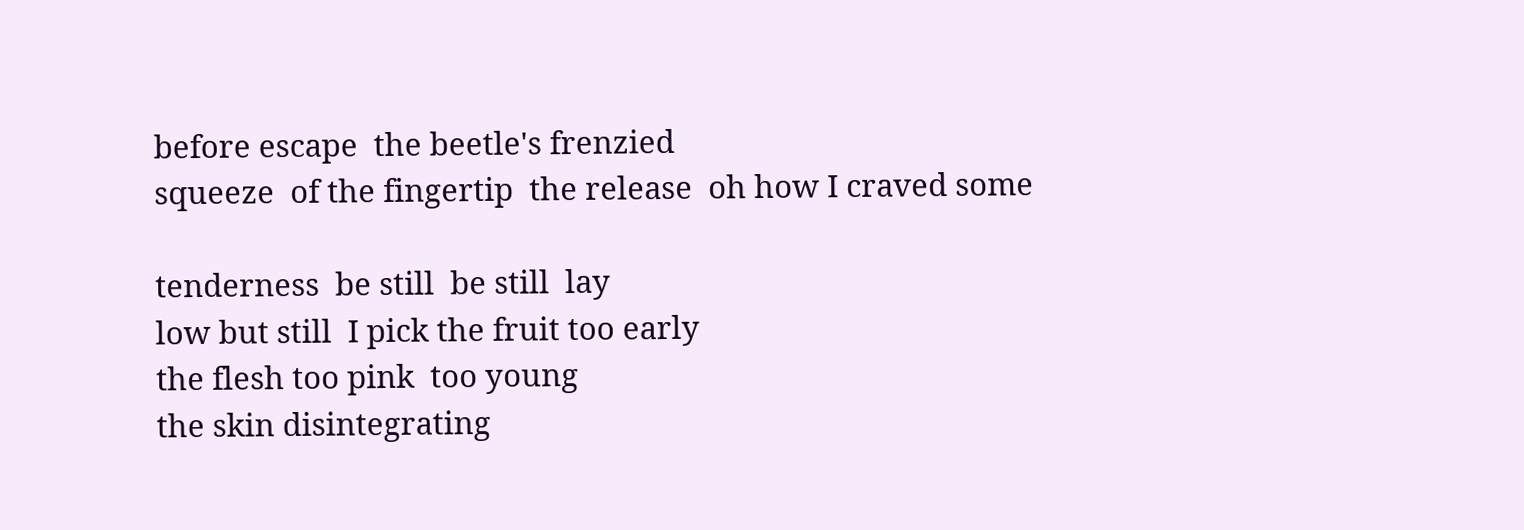before escape  the beetle's frenzied
squeeze  of the fingertip  the release  oh how I craved some

tenderness  be still  be still  lay
low but still  I pick the fruit too early
the flesh too pink  too young
the skin disintegrating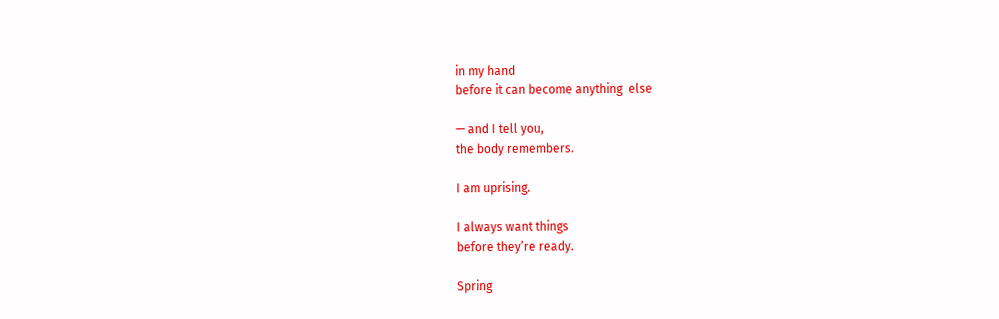in my hand
before it can become anything  else

— and I tell you,
the body remembers.

I am uprising.

I always want things
before they’re ready.

Spring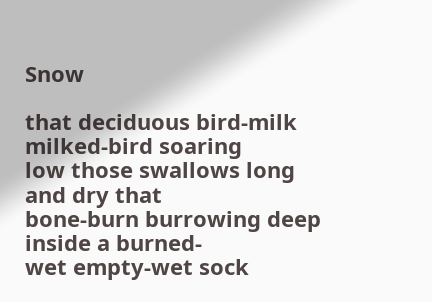Snow

that deciduous bird-milk milked-bird soaring
low those swallows long and dry that
bone-burn burrowing deep inside a burned-
wet empty-wet sock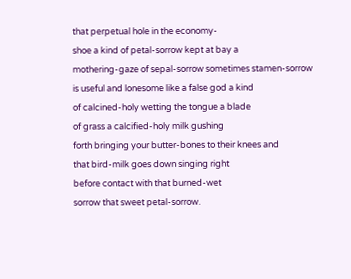that perpetual hole in the economy-
shoe a kind of petal-sorrow kept at bay a
mothering-gaze of sepal-sorrow sometimes stamen-sorrow
is useful and lonesome like a false god a kind
of calcined-holy wetting the tongue a blade
of grass a calcified-holy milk gushing
forth bringing your butter-bones to their knees and
that bird-milk goes down singing right
before contact with that burned-wet
sorrow that sweet petal-sorrow.